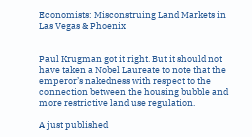Economists: Misconstruing Land Markets in Las Vegas & Phoenix


Paul Krugman got it right. But it should not have taken a Nobel Laureate to note that the emperor’s nakedness with respect to the connection between the housing bubble and more restrictive land use regulation.

A just published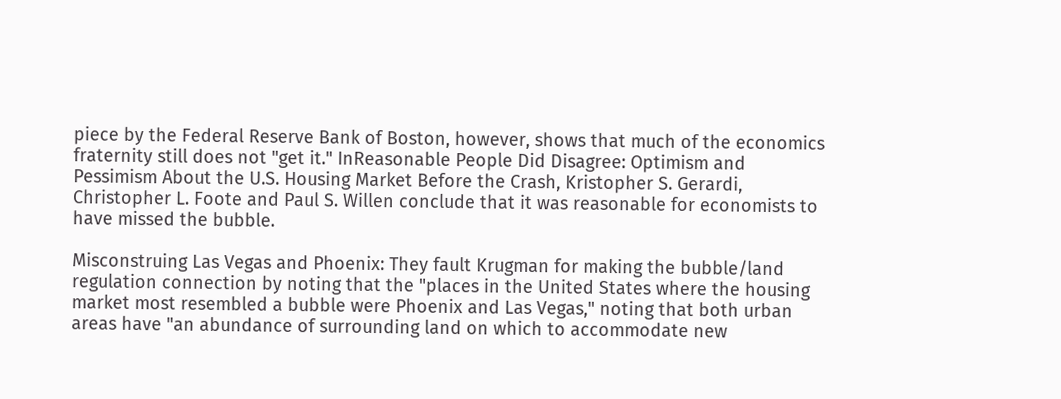piece by the Federal Reserve Bank of Boston, however, shows that much of the economics fraternity still does not "get it." InReasonable People Did Disagree: Optimism and Pessimism About the U.S. Housing Market Before the Crash, Kristopher S. Gerardi, Christopher L. Foote and Paul S. Willen conclude that it was reasonable for economists to have missed the bubble.

Misconstruing Las Vegas and Phoenix: They fault Krugman for making the bubble/land regulation connection by noting that the "places in the United States where the housing market most resembled a bubble were Phoenix and Las Vegas," noting that both urban areas have "an abundance of surrounding land on which to accommodate new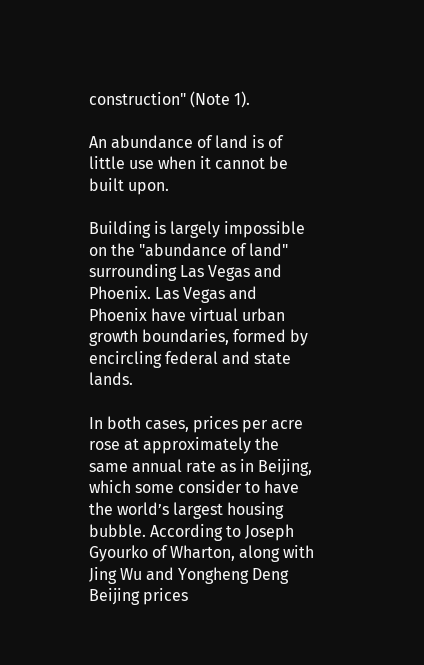construction" (Note 1).

An abundance of land is of little use when it cannot be built upon.

Building is largely impossible on the "abundance of land" surrounding Las Vegas and Phoenix. Las Vegas and Phoenix have virtual urban growth boundaries, formed by encircling federal and state lands.

In both cases, prices per acre rose at approximately the same annual rate as in Beijing, which some consider to have the world’s largest housing bubble. According to Joseph Gyourko of Wharton, along with Jing Wu and Yongheng Deng Beijing prices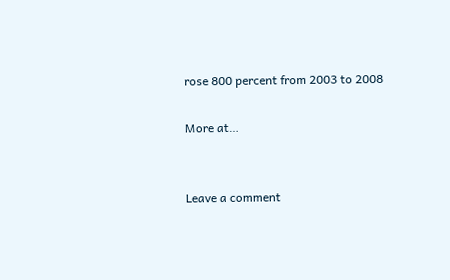rose 800 percent from 2003 to 2008

More at…


Leave a comment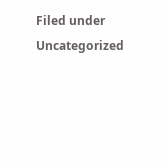Filed under Uncategorized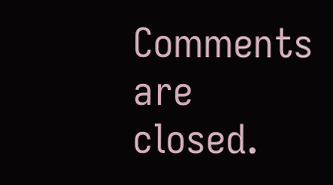Comments are closed.